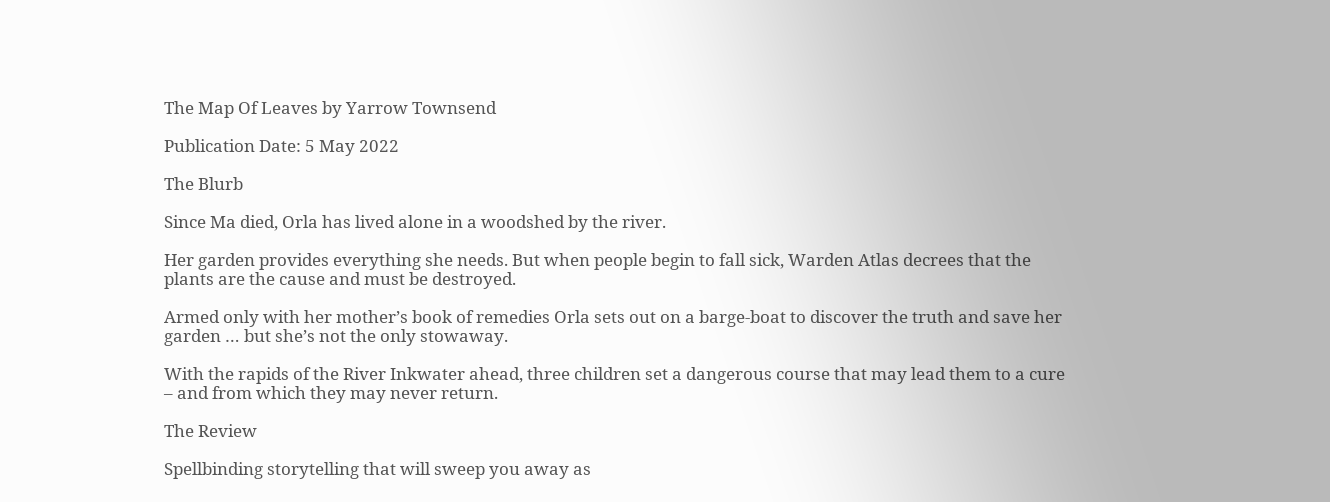The Map Of Leaves by Yarrow Townsend

Publication Date: 5 May 2022

The Blurb

Since Ma died, Orla has lived alone in a woodshed by the river.

Her garden provides everything she needs. But when people begin to fall sick, Warden Atlas decrees that the plants are the cause and must be destroyed.

Armed only with her mother’s book of remedies Orla sets out on a barge-boat to discover the truth and save her garden … but she’s not the only stowaway.

With the rapids of the River Inkwater ahead, three children set a dangerous course that may lead them to a cure – and from which they may never return.

The Review

Spellbinding storytelling that will sweep you away as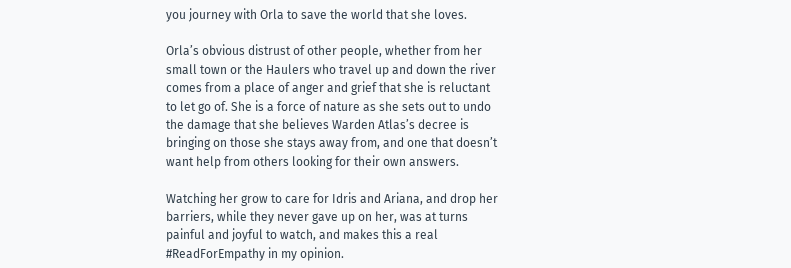you journey with Orla to save the world that she loves.

Orla’s obvious distrust of other people, whether from her small town or the Haulers who travel up and down the river comes from a place of anger and grief that she is reluctant to let go of. She is a force of nature as she sets out to undo the damage that she believes Warden Atlas’s decree is bringing on those she stays away from, and one that doesn’t want help from others looking for their own answers.

Watching her grow to care for Idris and Ariana, and drop her barriers, while they never gave up on her, was at turns painful and joyful to watch, and makes this a real #ReadForEmpathy in my opinion.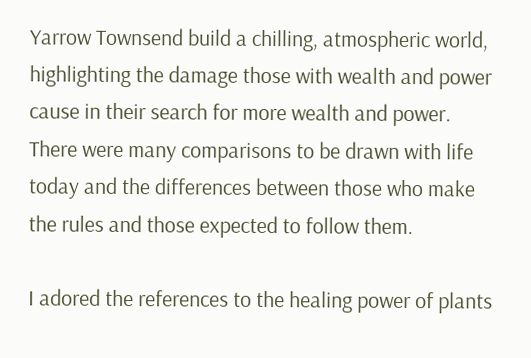Yarrow Townsend build a chilling, atmospheric world, highlighting the damage those with wealth and power cause in their search for more wealth and power. There were many comparisons to be drawn with life today and the differences between those who make the rules and those expected to follow them.

I adored the references to the healing power of plants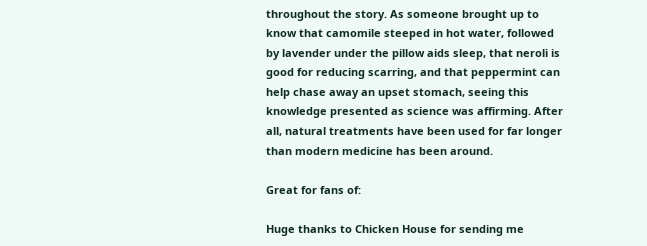throughout the story. As someone brought up to know that camomile steeped in hot water, followed by lavender under the pillow aids sleep, that neroli is good for reducing scarring, and that peppermint can help chase away an upset stomach, seeing this knowledge presented as science was affirming. After all, natural treatments have been used for far longer than modern medicine has been around.

Great for fans of:

Huge thanks to Chicken House for sending me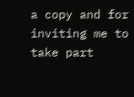a copy and for inviting me to take part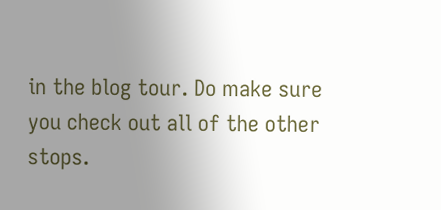in the blog tour. Do make sure you check out all of the other stops.